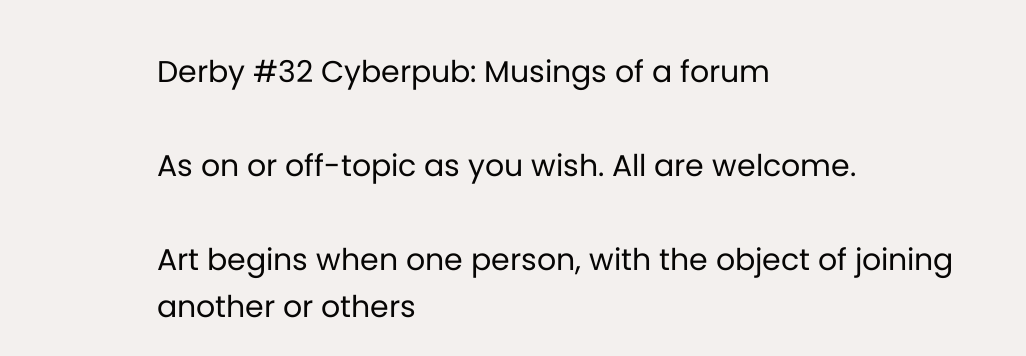Derby #32 Cyberpub: Musings of a forum

As on or off-topic as you wish. All are welcome.

Art begins when one person, with the object of joining another or others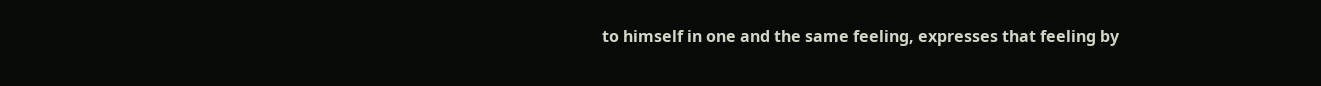to himself in one and the same feeling, expresses that feeling by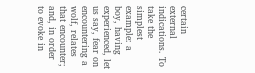certain external indications. To take the simplest example: a boy, having experienced, let us say, fear on encountering a wolf, relates that encounter; and, in order to evoke in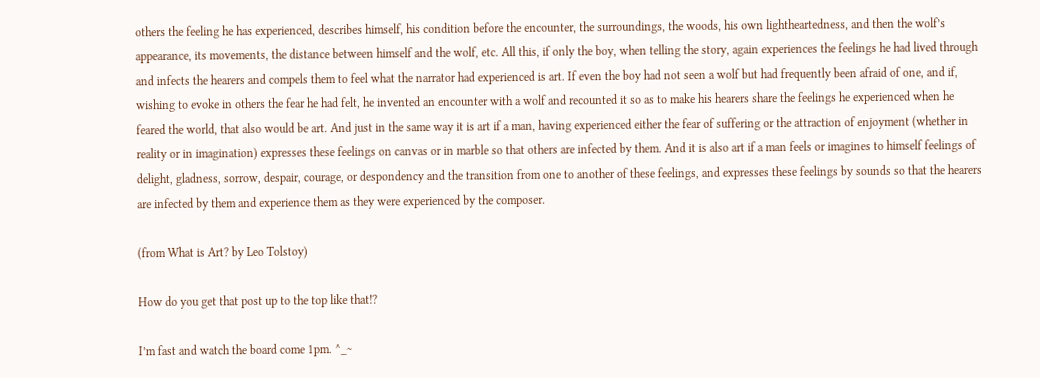others the feeling he has experienced, describes himself, his condition before the encounter, the surroundings, the woods, his own lightheartedness, and then the wolf’s appearance, its movements, the distance between himself and the wolf, etc. All this, if only the boy, when telling the story, again experiences the feelings he had lived through and infects the hearers and compels them to feel what the narrator had experienced is art. If even the boy had not seen a wolf but had frequently been afraid of one, and if, wishing to evoke in others the fear he had felt, he invented an encounter with a wolf and recounted it so as to make his hearers share the feelings he experienced when he feared the world, that also would be art. And just in the same way it is art if a man, having experienced either the fear of suffering or the attraction of enjoyment (whether in reality or in imagination) expresses these feelings on canvas or in marble so that others are infected by them. And it is also art if a man feels or imagines to himself feelings of delight, gladness, sorrow, despair, courage, or despondency and the transition from one to another of these feelings, and expresses these feelings by sounds so that the hearers are infected by them and experience them as they were experienced by the composer.

(from What is Art? by Leo Tolstoy)

How do you get that post up to the top like that!?

I’m fast and watch the board come 1pm. ^_~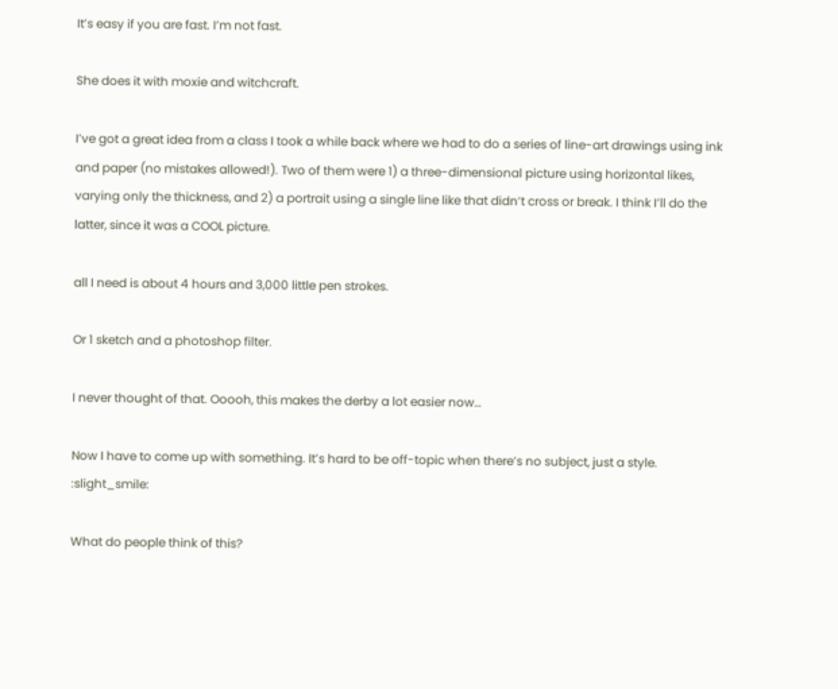It’s easy if you are fast. I’m not fast.

She does it with moxie and witchcraft.

I’ve got a great idea from a class I took a while back where we had to do a series of line-art drawings using ink and paper (no mistakes allowed!). Two of them were 1) a three-dimensional picture using horizontal likes, varying only the thickness, and 2) a portrait using a single line like that didn’t cross or break. I think I’ll do the latter, since it was a COOL picture.

all I need is about 4 hours and 3,000 little pen strokes.

Or 1 sketch and a photoshop filter.

I never thought of that. Ooooh, this makes the derby a lot easier now…

Now I have to come up with something. It’s hard to be off-topic when there’s no subject, just a style. :slight_smile:

What do people think of this?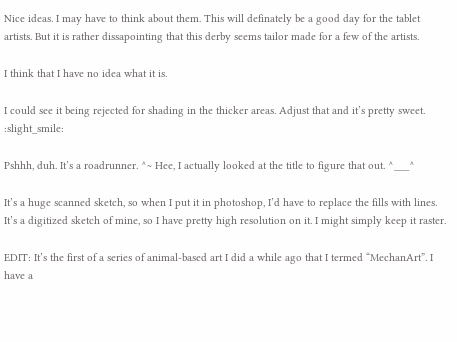Nice ideas. I may have to think about them. This will definately be a good day for the tablet artists. But it is rather dissapointing that this derby seems tailor made for a few of the artists.

I think that I have no idea what it is.

I could see it being rejected for shading in the thicker areas. Adjust that and it’s pretty sweet. :slight_smile:

Pshhh, duh. It’s a roadrunner. ^~ Hee, I actually looked at the title to figure that out. ^___^

It’s a huge scanned sketch, so when I put it in photoshop, I’d have to replace the fills with lines. It’s a digitized sketch of mine, so I have pretty high resolution on it. I might simply keep it raster.

EDIT: It’s the first of a series of animal-based art I did a while ago that I termed “MechanArt”. I have a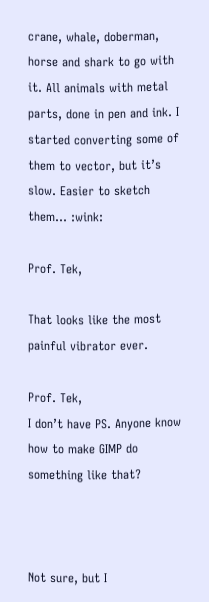crane, whale, doberman, horse and shark to go with it. All animals with metal parts, done in pen and ink. I started converting some of them to vector, but it’s slow. Easier to sketch them… :wink:

Prof. Tek,

That looks like the most painful vibrator ever.

Prof. Tek,
I don’t have PS. Anyone know how to make GIMP do something like that?



Not sure, but I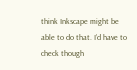think Inkscape might be able to do that. I’d have to check though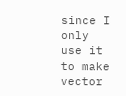since I only use it to make vector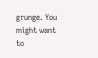grunge. You might want to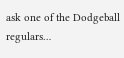ask one of the Dodgeball regulars…